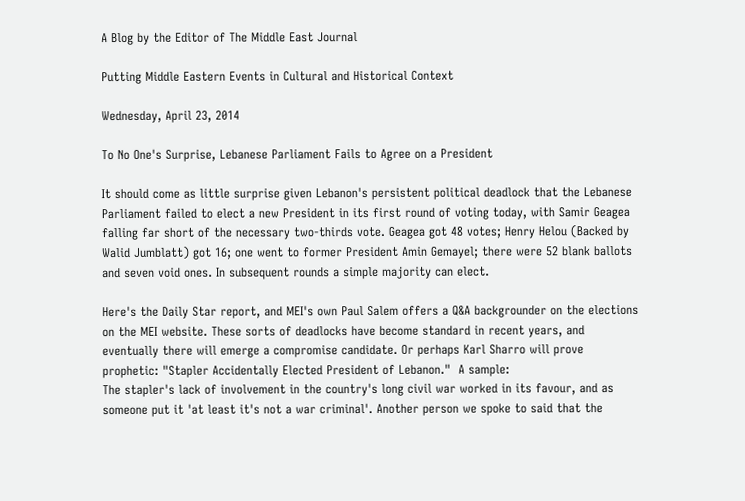A Blog by the Editor of The Middle East Journal

Putting Middle Eastern Events in Cultural and Historical Context

Wednesday, April 23, 2014

To No One's Surprise, Lebanese Parliament Fails to Agree on a President

It should come as little surprise given Lebanon's persistent political deadlock that the Lebanese Parliament failed to elect a new President in its first round of voting today, with Samir Geagea falling far short of the necessary two-thirds vote. Geagea got 48 votes; Henry Helou (Backed by Walid Jumblatt) got 16; one went to former President Amin Gemayel; there were 52 blank ballots and seven void ones. In subsequent rounds a simple majority can elect.

Here's the Daily Star report, and MEI's own Paul Salem offers a Q&A backgrounder on the elections on the MEI website. These sorts of deadlocks have become standard in recent years, and eventually there will emerge a compromise candidate. Or perhaps Karl Sharro will prove prophetic: "Stapler Accidentally Elected President of Lebanon."  A sample:
The stapler's lack of involvement in the country's long civil war worked in its favour, and as someone put it 'at least it's not a war criminal'. Another person we spoke to said that the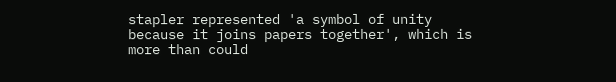stapler represented 'a symbol of unity because it joins papers together', which is more than could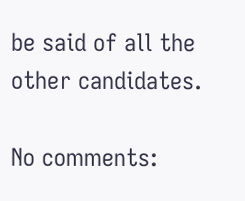be said of all the other candidates.

No comments: